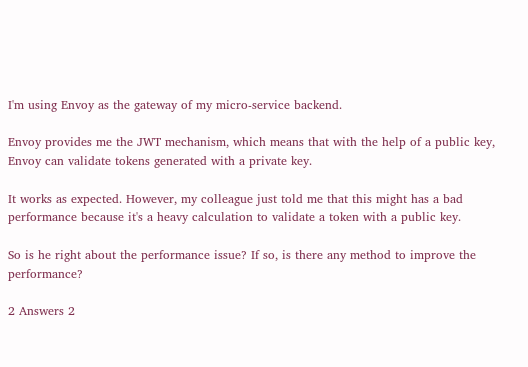I'm using Envoy as the gateway of my micro-service backend.

Envoy provides me the JWT mechanism, which means that with the help of a public key, Envoy can validate tokens generated with a private key.

It works as expected. However, my colleague just told me that this might has a bad performance because it's a heavy calculation to validate a token with a public key.

So is he right about the performance issue? If so, is there any method to improve the performance?

2 Answers 2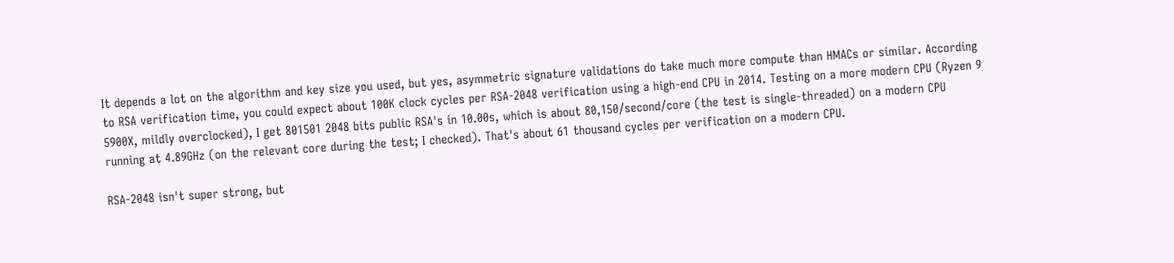It depends a lot on the algorithm and key size you used, but yes, asymmetric signature validations do take much more compute than HMACs or similar. According to RSA verification time, you could expect about 100K clock cycles per RSA-2048 verification using a high-end CPU in 2014. Testing on a more modern CPU (Ryzen 9 5900X, mildly overclocked), I get 801501 2048 bits public RSA's in 10.00s, which is about 80,150/second/core (the test is single-threaded) on a modern CPU running at 4.89GHz (on the relevant core during the test; I checked). That's about 61 thousand cycles per verification on a modern CPU.

RSA-2048 isn't super strong, but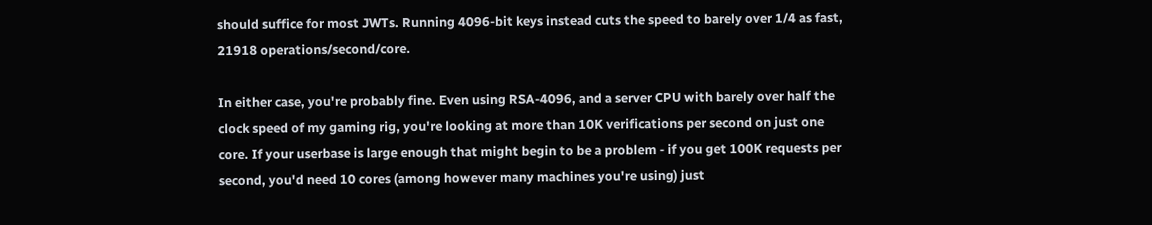should suffice for most JWTs. Running 4096-bit keys instead cuts the speed to barely over 1/4 as fast, 21918 operations/second/core.

In either case, you're probably fine. Even using RSA-4096, and a server CPU with barely over half the clock speed of my gaming rig, you're looking at more than 10K verifications per second on just one core. If your userbase is large enough that might begin to be a problem - if you get 100K requests per second, you'd need 10 cores (among however many machines you're using) just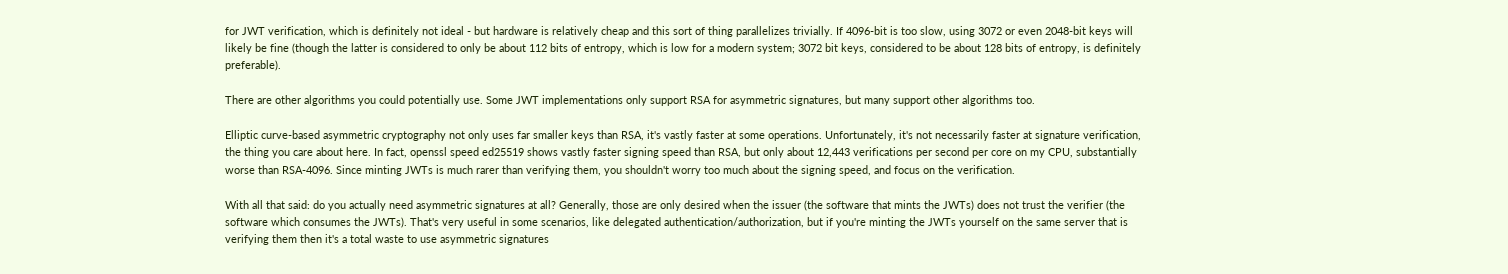for JWT verification, which is definitely not ideal - but hardware is relatively cheap and this sort of thing parallelizes trivially. If 4096-bit is too slow, using 3072 or even 2048-bit keys will likely be fine (though the latter is considered to only be about 112 bits of entropy, which is low for a modern system; 3072 bit keys, considered to be about 128 bits of entropy, is definitely preferable).

There are other algorithms you could potentially use. Some JWT implementations only support RSA for asymmetric signatures, but many support other algorithms too.

Elliptic curve-based asymmetric cryptography not only uses far smaller keys than RSA, it's vastly faster at some operations. Unfortunately, it's not necessarily faster at signature verification, the thing you care about here. In fact, openssl speed ed25519 shows vastly faster signing speed than RSA, but only about 12,443 verifications per second per core on my CPU, substantially worse than RSA-4096. Since minting JWTs is much rarer than verifying them, you shouldn't worry too much about the signing speed, and focus on the verification.

With all that said: do you actually need asymmetric signatures at all? Generally, those are only desired when the issuer (the software that mints the JWTs) does not trust the verifier (the software which consumes the JWTs). That's very useful in some scenarios, like delegated authentication/authorization, but if you're minting the JWTs yourself on the same server that is verifying them then it's a total waste to use asymmetric signatures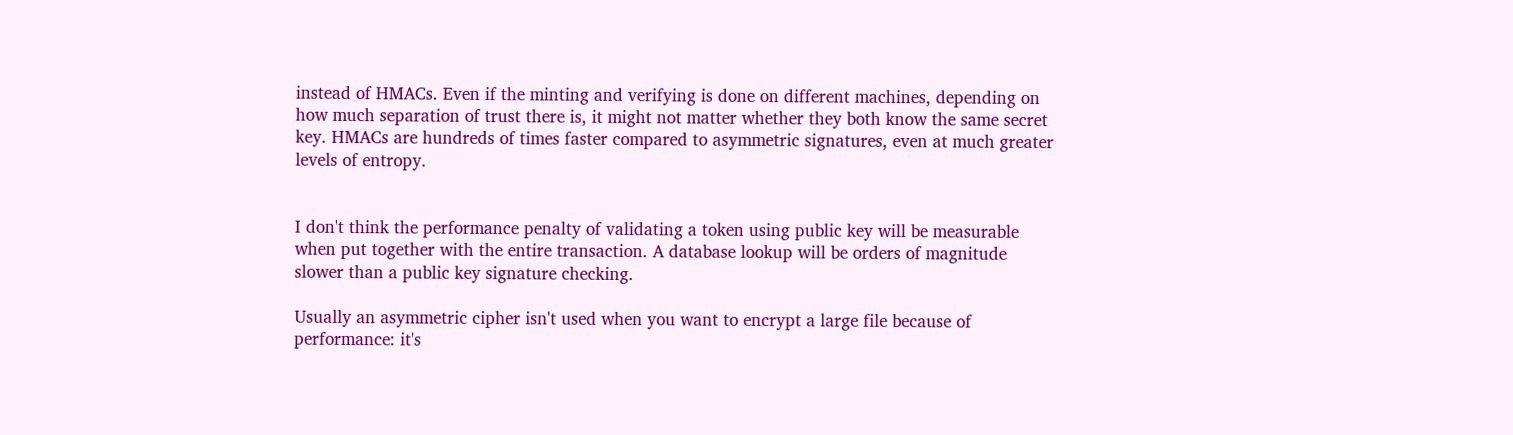instead of HMACs. Even if the minting and verifying is done on different machines, depending on how much separation of trust there is, it might not matter whether they both know the same secret key. HMACs are hundreds of times faster compared to asymmetric signatures, even at much greater levels of entropy.


I don't think the performance penalty of validating a token using public key will be measurable when put together with the entire transaction. A database lookup will be orders of magnitude slower than a public key signature checking.

Usually an asymmetric cipher isn't used when you want to encrypt a large file because of performance: it's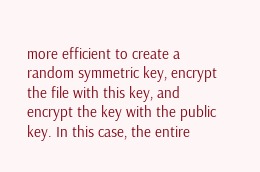more efficient to create a random symmetric key, encrypt the file with this key, and encrypt the key with the public key. In this case, the entire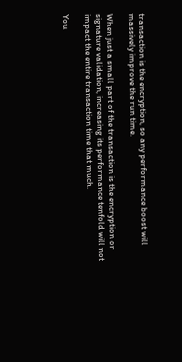transaction is the encryption, so any performance boost will massively improve the run time.

When just a small part of the transaction is the encryption or signature validation, increasing its performance tenfold will not impact the entire transaction time that much.

You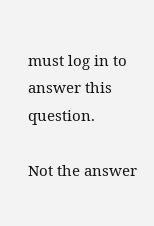must log in to answer this question.

Not the answer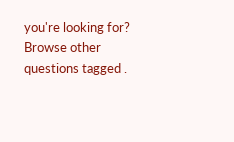you're looking for? Browse other questions tagged .